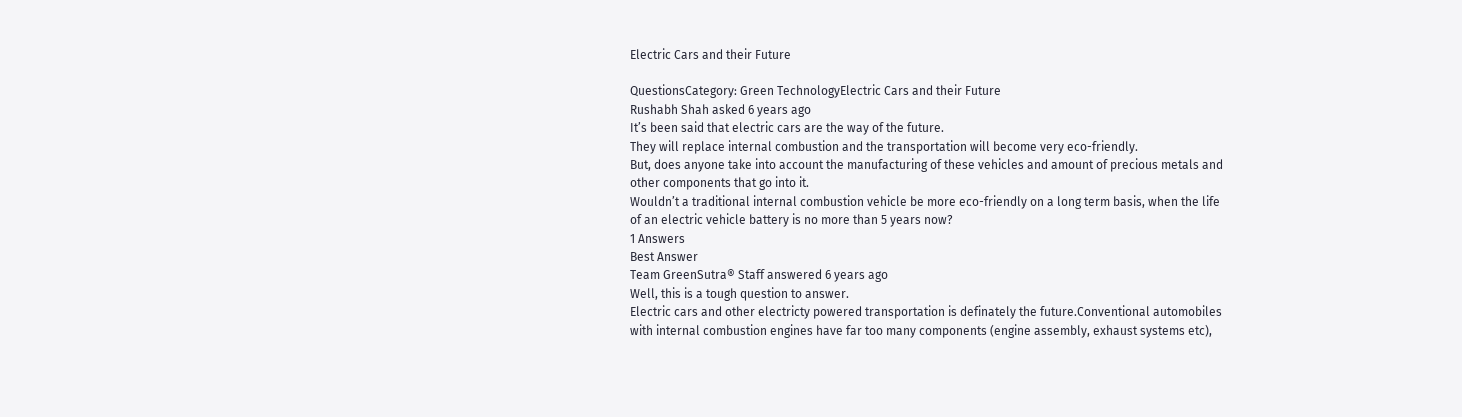Electric Cars and their Future

QuestionsCategory: Green TechnologyElectric Cars and their Future
Rushabh Shah asked 6 years ago
It’s been said that electric cars are the way of the future.
They will replace internal combustion and the transportation will become very eco-friendly.
But, does anyone take into account the manufacturing of these vehicles and amount of precious metals and other components that go into it.
Wouldn’t a traditional internal combustion vehicle be more eco-friendly on a long term basis, when the life of an electric vehicle battery is no more than 5 years now?
1 Answers
Best Answer
Team GreenSutra® Staff answered 6 years ago
Well, this is a tough question to answer.
Electric cars and other electricty powered transportation is definately the future.Conventional automobiles with internal combustion engines have far too many components (engine assembly, exhaust systems etc),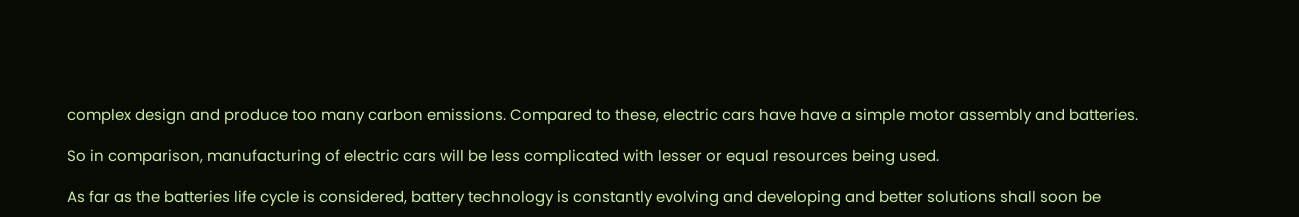complex design and produce too many carbon emissions. Compared to these, electric cars have have a simple motor assembly and batteries.

So in comparison, manufacturing of electric cars will be less complicated with lesser or equal resources being used.

As far as the batteries life cycle is considered, battery technology is constantly evolving and developing and better solutions shall soon be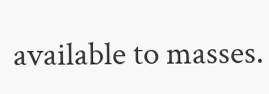available to masses.